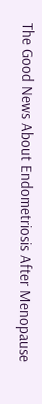The Good News About Endometriosis After Menopause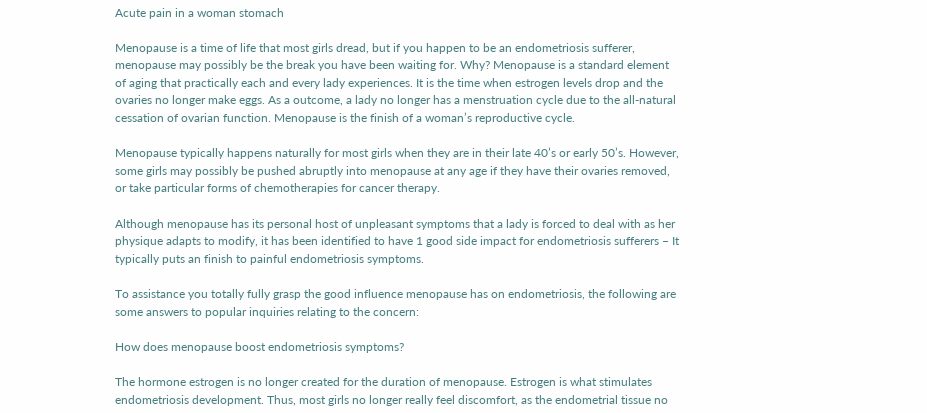Acute pain in a woman stomach

Menopause is a time of life that most girls dread, but if you happen to be an endometriosis sufferer, menopause may possibly be the break you have been waiting for. Why? Menopause is a standard element of aging that practically each and every lady experiences. It is the time when estrogen levels drop and the ovaries no longer make eggs. As a outcome, a lady no longer has a menstruation cycle due to the all-natural cessation of ovarian function. Menopause is the finish of a woman’s reproductive cycle.

Menopause typically happens naturally for most girls when they are in their late 40’s or early 50’s. However, some girls may possibly be pushed abruptly into menopause at any age if they have their ovaries removed, or take particular forms of chemotherapies for cancer therapy.

Although menopause has its personal host of unpleasant symptoms that a lady is forced to deal with as her physique adapts to modify, it has been identified to have 1 good side impact for endometriosis sufferers – It typically puts an finish to painful endometriosis symptoms.

To assistance you totally fully grasp the good influence menopause has on endometriosis, the following are some answers to popular inquiries relating to the concern:

How does menopause boost endometriosis symptoms?

The hormone estrogen is no longer created for the duration of menopause. Estrogen is what stimulates endometriosis development. Thus, most girls no longer really feel discomfort, as the endometrial tissue no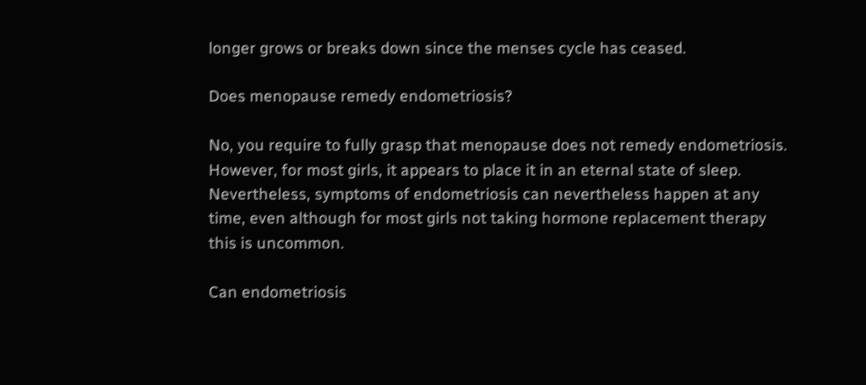longer grows or breaks down since the menses cycle has ceased.

Does menopause remedy endometriosis?

No, you require to fully grasp that menopause does not remedy endometriosis. However, for most girls, it appears to place it in an eternal state of sleep. Nevertheless, symptoms of endometriosis can nevertheless happen at any time, even although for most girls not taking hormone replacement therapy this is uncommon.

Can endometriosis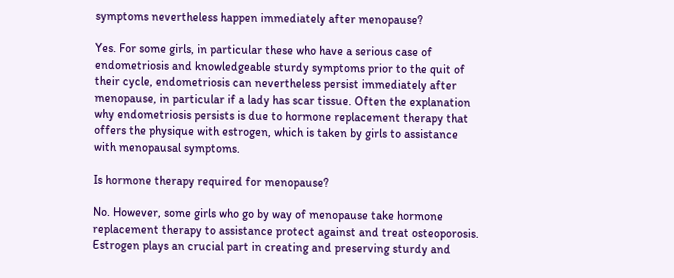symptoms nevertheless happen immediately after menopause?

Yes. For some girls, in particular these who have a serious case of endometriosis and knowledgeable sturdy symptoms prior to the quit of their cycle, endometriosis can nevertheless persist immediately after menopause, in particular if a lady has scar tissue. Often the explanation why endometriosis persists is due to hormone replacement therapy that offers the physique with estrogen, which is taken by girls to assistance with menopausal symptoms.

Is hormone therapy required for menopause?

No. However, some girls who go by way of menopause take hormone replacement therapy to assistance protect against and treat osteoporosis. Estrogen plays an crucial part in creating and preserving sturdy and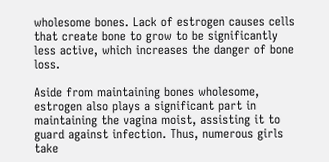wholesome bones. Lack of estrogen causes cells that create bone to grow to be significantly less active, which increases the danger of bone loss.

Aside from maintaining bones wholesome, estrogen also plays a significant part in maintaining the vagina moist, assisting it to guard against infection. Thus, numerous girls take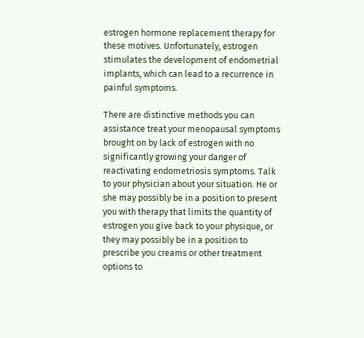estrogen hormone replacement therapy for these motives. Unfortunately, estrogen stimulates the development of endometrial implants, which can lead to a recurrence in painful symptoms.

There are distinctive methods you can assistance treat your menopausal symptoms brought on by lack of estrogen with no significantly growing your danger of reactivating endometriosis symptoms. Talk to your physician about your situation. He or she may possibly be in a position to present you with therapy that limits the quantity of estrogen you give back to your physique, or they may possibly be in a position to prescribe you creams or other treatment options to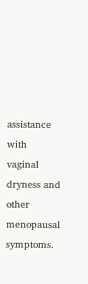assistance with vaginal dryness and other menopausal symptoms.